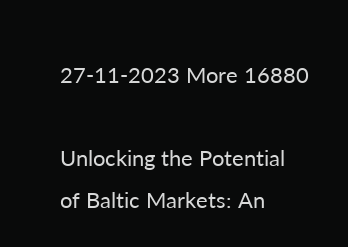27-11-2023 More 16880

Unlocking the Potential of Baltic Markets: An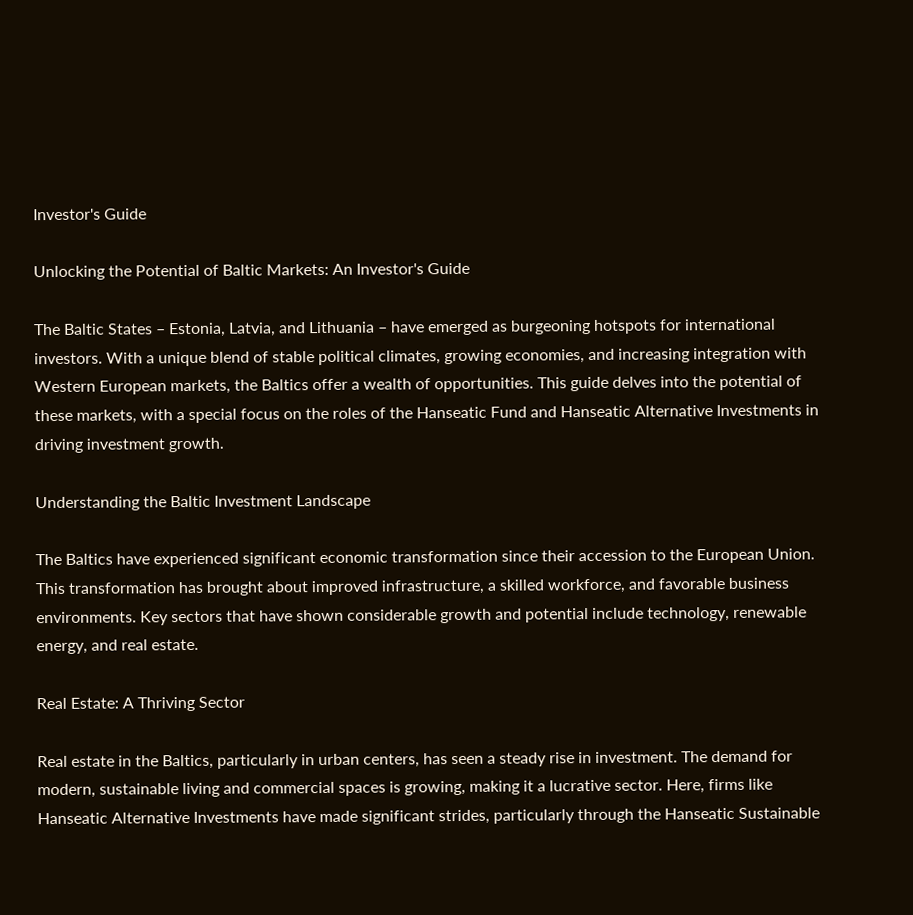Investor's Guide

Unlocking the Potential of Baltic Markets: An Investor's Guide

The Baltic States – Estonia, Latvia, and Lithuania – have emerged as burgeoning hotspots for international investors. With a unique blend of stable political climates, growing economies, and increasing integration with Western European markets, the Baltics offer a wealth of opportunities. This guide delves into the potential of these markets, with a special focus on the roles of the Hanseatic Fund and Hanseatic Alternative Investments in driving investment growth.

Understanding the Baltic Investment Landscape

The Baltics have experienced significant economic transformation since their accession to the European Union. This transformation has brought about improved infrastructure, a skilled workforce, and favorable business environments. Key sectors that have shown considerable growth and potential include technology, renewable energy, and real estate.

Real Estate: A Thriving Sector

Real estate in the Baltics, particularly in urban centers, has seen a steady rise in investment. The demand for modern, sustainable living and commercial spaces is growing, making it a lucrative sector. Here, firms like Hanseatic Alternative Investments have made significant strides, particularly through the Hanseatic Sustainable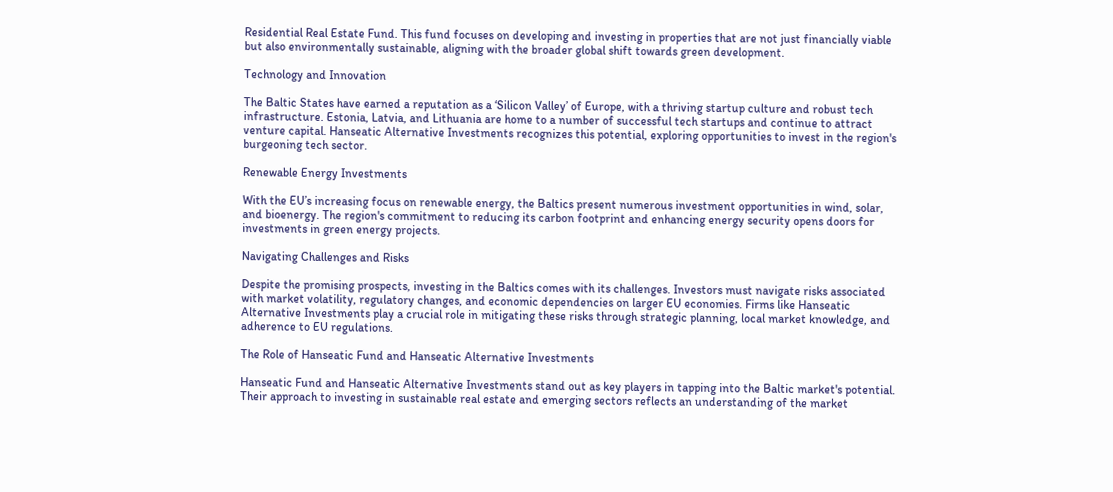Residential Real Estate Fund. This fund focuses on developing and investing in properties that are not just financially viable but also environmentally sustainable, aligning with the broader global shift towards green development.

Technology and Innovation

The Baltic States have earned a reputation as a ‘Silicon Valley’ of Europe, with a thriving startup culture and robust tech infrastructure. Estonia, Latvia, and Lithuania are home to a number of successful tech startups and continue to attract venture capital. Hanseatic Alternative Investments recognizes this potential, exploring opportunities to invest in the region's burgeoning tech sector.

Renewable Energy Investments

With the EU’s increasing focus on renewable energy, the Baltics present numerous investment opportunities in wind, solar, and bioenergy. The region's commitment to reducing its carbon footprint and enhancing energy security opens doors for investments in green energy projects.

Navigating Challenges and Risks

Despite the promising prospects, investing in the Baltics comes with its challenges. Investors must navigate risks associated with market volatility, regulatory changes, and economic dependencies on larger EU economies. Firms like Hanseatic Alternative Investments play a crucial role in mitigating these risks through strategic planning, local market knowledge, and adherence to EU regulations.

The Role of Hanseatic Fund and Hanseatic Alternative Investments

Hanseatic Fund and Hanseatic Alternative Investments stand out as key players in tapping into the Baltic market's potential. Their approach to investing in sustainable real estate and emerging sectors reflects an understanding of the market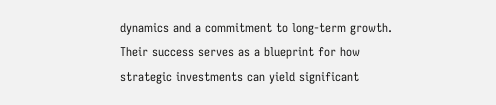dynamics and a commitment to long-term growth. Their success serves as a blueprint for how strategic investments can yield significant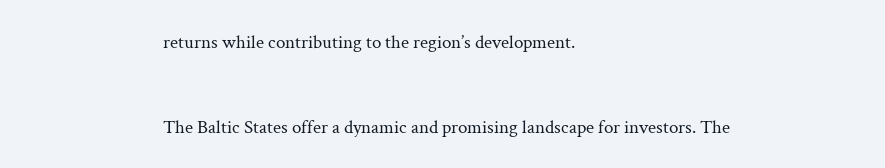returns while contributing to the region’s development.


The Baltic States offer a dynamic and promising landscape for investors. The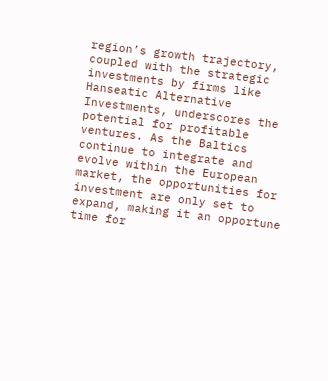region’s growth trajectory, coupled with the strategic investments by firms like Hanseatic Alternative Investments, underscores the potential for profitable ventures. As the Baltics continue to integrate and evolve within the European market, the opportunities for investment are only set to expand, making it an opportune time for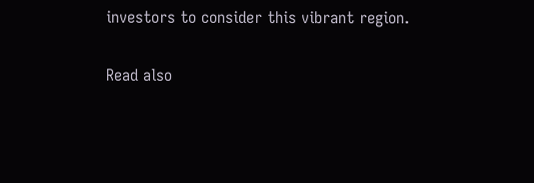investors to consider this vibrant region.

Read also